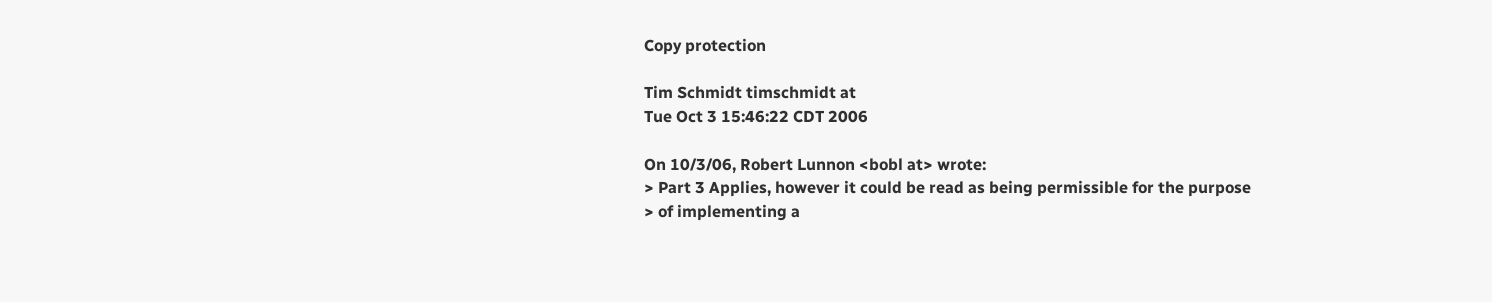Copy protection

Tim Schmidt timschmidt at
Tue Oct 3 15:46:22 CDT 2006

On 10/3/06, Robert Lunnon <bobl at> wrote:
> Part 3 Applies, however it could be read as being permissible for the purpose
> of implementing a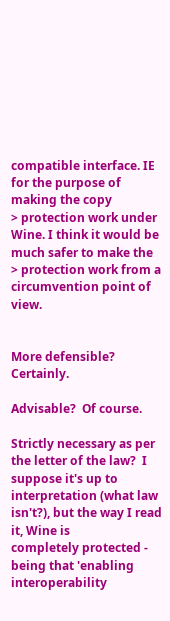compatible interface. IE for the purpose of making the copy
> protection work under Wine. I think it would be much safer to make the
> protection work from a circumvention point of view.


More defensible?  Certainly.

Advisable?  Of course.

Strictly necessary as per the letter of the law?  I suppose it's up to
interpretation (what law isn't?), but the way I read it, Wine is
completely protected - being that 'enabling interoperability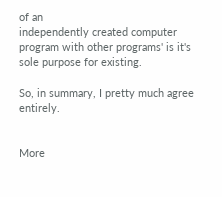of an
independently created computer program with other programs' is it's
sole purpose for existing.

So, in summary, I pretty much agree entirely.


More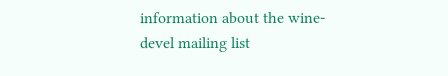information about the wine-devel mailing list